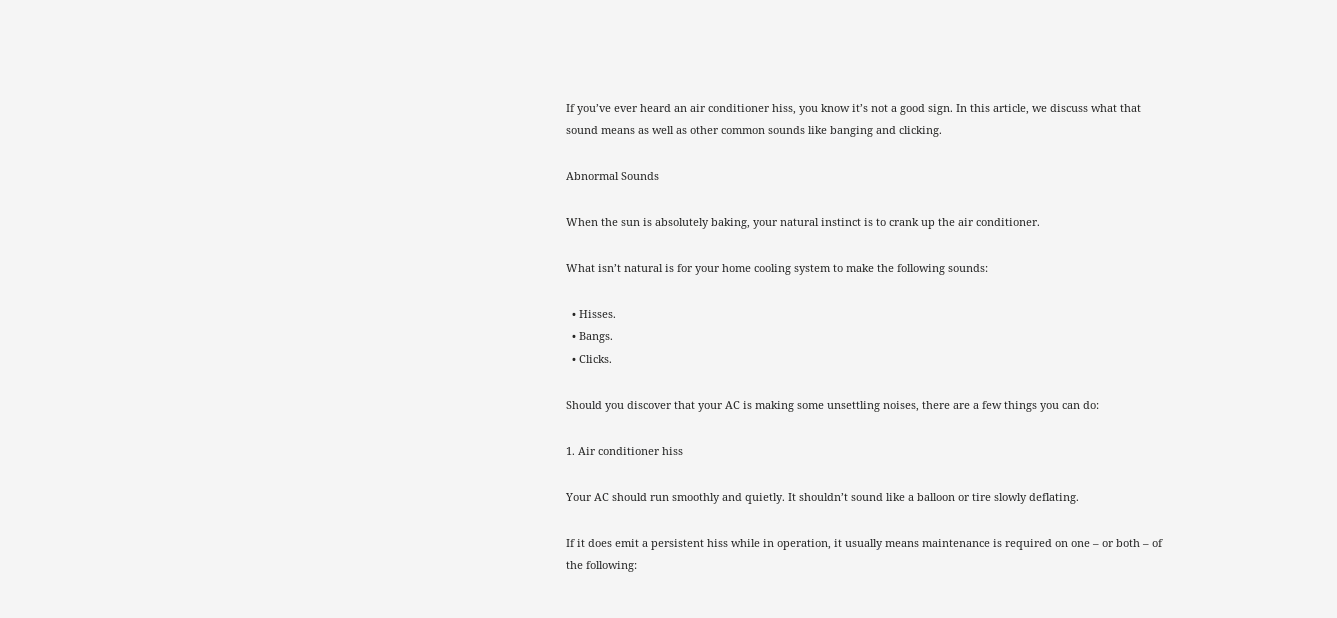If you’ve ever heard an air conditioner hiss, you know it’s not a good sign. In this article, we discuss what that sound means as well as other common sounds like banging and clicking.

Abnormal Sounds

When the sun is absolutely baking, your natural instinct is to crank up the air conditioner.

What isn’t natural is for your home cooling system to make the following sounds:

  • Hisses.
  • Bangs.
  • Clicks.

Should you discover that your AC is making some unsettling noises, there are a few things you can do:

1. Air conditioner hiss

Your AC should run smoothly and quietly. It shouldn’t sound like a balloon or tire slowly deflating.

If it does emit a persistent hiss while in operation, it usually means maintenance is required on one – or both – of the following: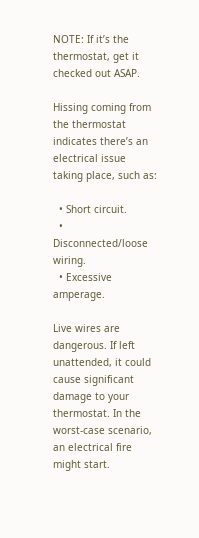NOTE: If it’s the thermostat, get it checked out ASAP.

Hissing coming from the thermostat indicates there’s an electrical issue taking place, such as:

  • Short circuit.
  • Disconnected/loose wiring.
  • Excessive amperage.

Live wires are dangerous. If left unattended, it could cause significant damage to your thermostat. In the worst-case scenario, an electrical fire might start.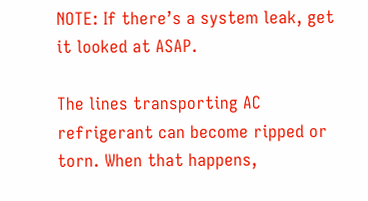NOTE: If there’s a system leak, get it looked at ASAP.

The lines transporting AC refrigerant can become ripped or torn. When that happens,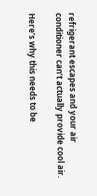refrigerant escapes and your air conditioner can’t actually provide cool air.

Here’s why this needs to be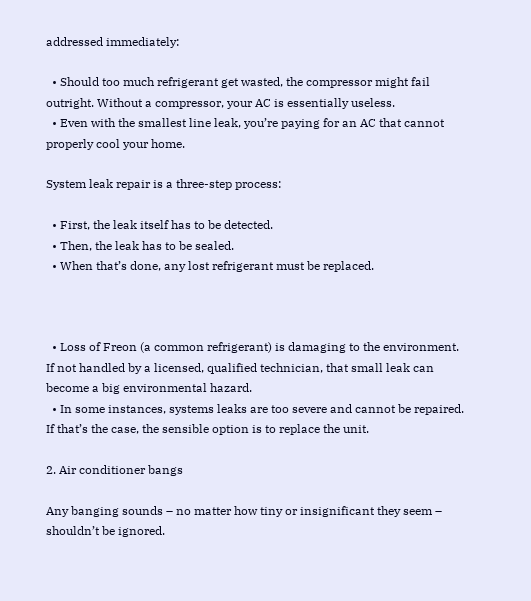addressed immediately:

  • Should too much refrigerant get wasted, the compressor might fail outright. Without a compressor, your AC is essentially useless.
  • Even with the smallest line leak, you’re paying for an AC that cannot properly cool your home.

System leak repair is a three-step process:

  • First, the leak itself has to be detected.
  • Then, the leak has to be sealed.
  • When that’s done, any lost refrigerant must be replaced.



  • Loss of Freon (a common refrigerant) is damaging to the environment. If not handled by a licensed, qualified technician, that small leak can become a big environmental hazard.
  • In some instances, systems leaks are too severe and cannot be repaired. If that’s the case, the sensible option is to replace the unit.

2. Air conditioner bangs

Any banging sounds – no matter how tiny or insignificant they seem – shouldn’t be ignored.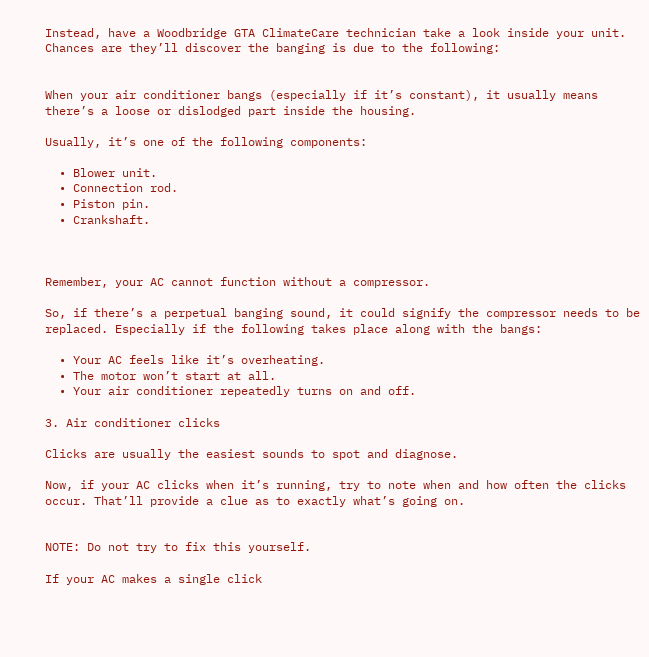Instead, have a Woodbridge GTA ClimateCare technician take a look inside your unit. Chances are they’ll discover the banging is due to the following:


When your air conditioner bangs (especially if it’s constant), it usually means there’s a loose or dislodged part inside the housing.

Usually, it’s one of the following components:

  • Blower unit.
  • Connection rod.
  • Piston pin.
  • Crankshaft.



Remember, your AC cannot function without a compressor.

So, if there’s a perpetual banging sound, it could signify the compressor needs to be replaced. Especially if the following takes place along with the bangs:

  • Your AC feels like it’s overheating.
  • The motor won’t start at all.
  • Your air conditioner repeatedly turns on and off.

3. Air conditioner clicks

Clicks are usually the easiest sounds to spot and diagnose.

Now, if your AC clicks when it’s running, try to note when and how often the clicks occur. That’ll provide a clue as to exactly what’s going on.


NOTE: Do not try to fix this yourself.

If your AC makes a single click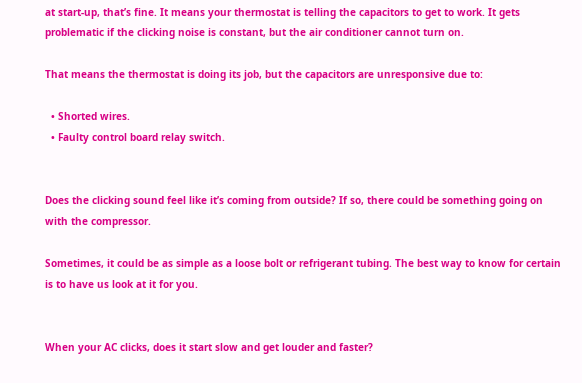at start-up, that’s fine. It means your thermostat is telling the capacitors to get to work. It gets problematic if the clicking noise is constant, but the air conditioner cannot turn on.

That means the thermostat is doing its job, but the capacitors are unresponsive due to:

  • Shorted wires.
  • Faulty control board relay switch.


Does the clicking sound feel like it’s coming from outside? If so, there could be something going on with the compressor.

Sometimes, it could be as simple as a loose bolt or refrigerant tubing. The best way to know for certain is to have us look at it for you.


When your AC clicks, does it start slow and get louder and faster?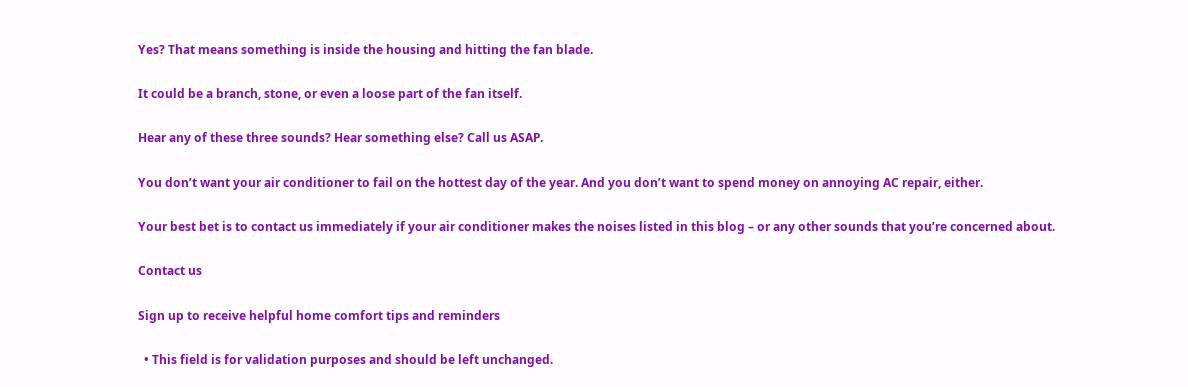Yes? That means something is inside the housing and hitting the fan blade.

It could be a branch, stone, or even a loose part of the fan itself.

Hear any of these three sounds? Hear something else? Call us ASAP.

You don’t want your air conditioner to fail on the hottest day of the year. And you don’t want to spend money on annoying AC repair, either.

Your best bet is to contact us immediately if your air conditioner makes the noises listed in this blog – or any other sounds that you’re concerned about.

Contact us

Sign up to receive helpful home comfort tips and reminders

  • This field is for validation purposes and should be left unchanged.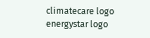climatecare logo
energystar logo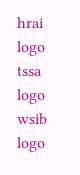hrai logo
tssa logo
wsib logo